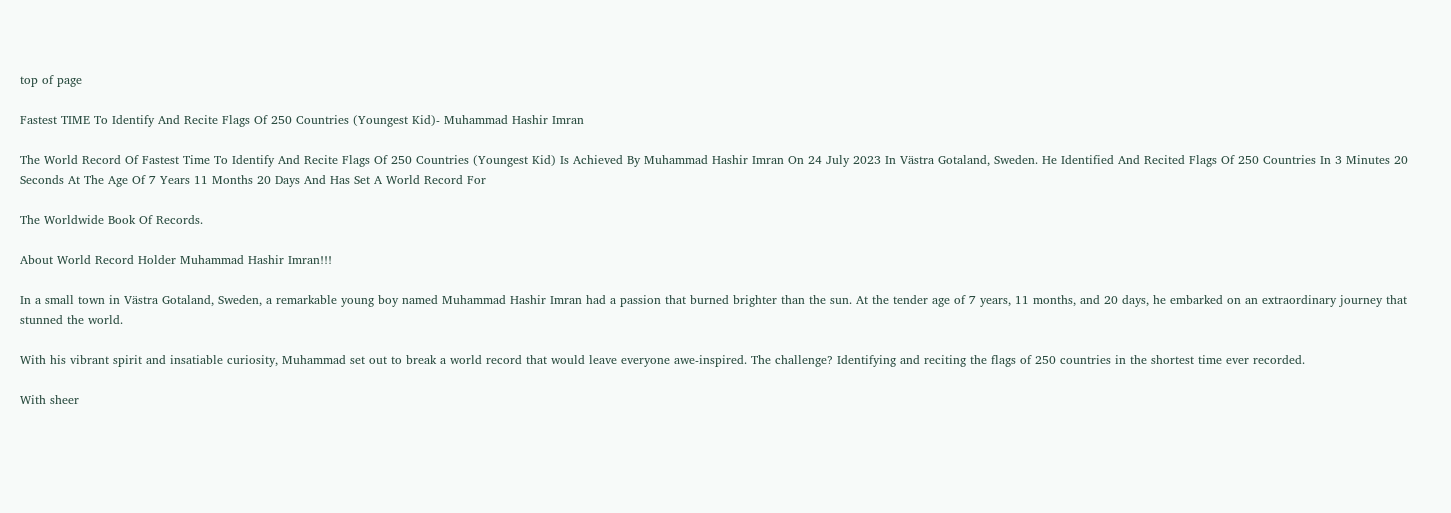top of page

Fastest TIME To Identify And Recite Flags Of 250 Countries (Youngest Kid)- Muhammad Hashir Imran

The World Record Of Fastest Time To Identify And Recite Flags Of 250 Countries (Youngest Kid) Is Achieved By Muhammad Hashir Imran On 24 July 2023 In Västra Gotaland, Sweden. He Identified And Recited Flags Of 250 Countries In 3 Minutes 20 Seconds At The Age Of 7 Years 11 Months 20 Days And Has Set A World Record For

The Worldwide Book Of Records.

About World Record Holder Muhammad Hashir Imran!!!

In a small town in Västra Gotaland, Sweden, a remarkable young boy named Muhammad Hashir Imran had a passion that burned brighter than the sun. At the tender age of 7 years, 11 months, and 20 days, he embarked on an extraordinary journey that stunned the world.

With his vibrant spirit and insatiable curiosity, Muhammad set out to break a world record that would leave everyone awe-inspired. The challenge? Identifying and reciting the flags of 250 countries in the shortest time ever recorded.

With sheer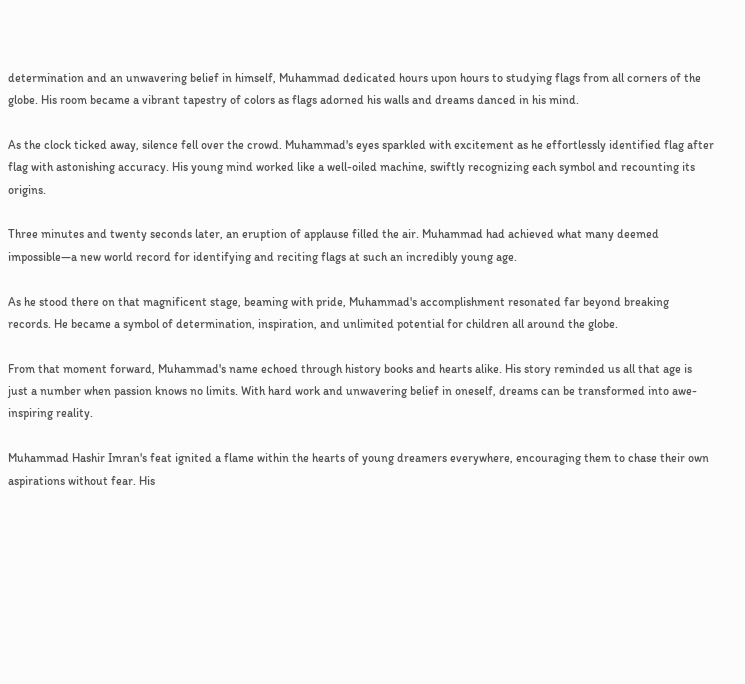determination and an unwavering belief in himself, Muhammad dedicated hours upon hours to studying flags from all corners of the globe. His room became a vibrant tapestry of colors as flags adorned his walls and dreams danced in his mind.

As the clock ticked away, silence fell over the crowd. Muhammad's eyes sparkled with excitement as he effortlessly identified flag after flag with astonishing accuracy. His young mind worked like a well-oiled machine, swiftly recognizing each symbol and recounting its origins.

Three minutes and twenty seconds later, an eruption of applause filled the air. Muhammad had achieved what many deemed impossible—a new world record for identifying and reciting flags at such an incredibly young age.

As he stood there on that magnificent stage, beaming with pride, Muhammad's accomplishment resonated far beyond breaking records. He became a symbol of determination, inspiration, and unlimited potential for children all around the globe.

From that moment forward, Muhammad's name echoed through history books and hearts alike. His story reminded us all that age is just a number when passion knows no limits. With hard work and unwavering belief in oneself, dreams can be transformed into awe-inspiring reality.

Muhammad Hashir Imran's feat ignited a flame within the hearts of young dreamers everywhere, encouraging them to chase their own aspirations without fear. His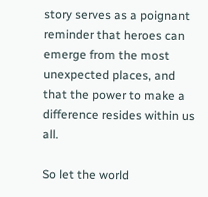story serves as a poignant reminder that heroes can emerge from the most unexpected places, and that the power to make a difference resides within us all.

So let the world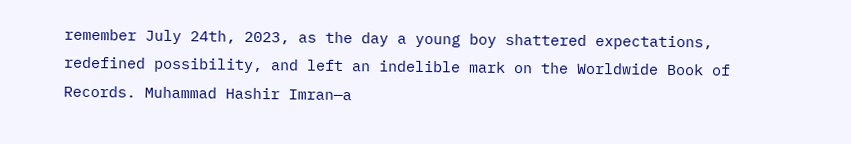remember July 24th, 2023, as the day a young boy shattered expectations, redefined possibility, and left an indelible mark on the Worldwide Book of Records. Muhammad Hashir Imran—a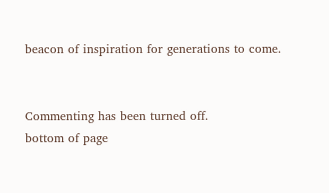beacon of inspiration for generations to come.


Commenting has been turned off.
bottom of page